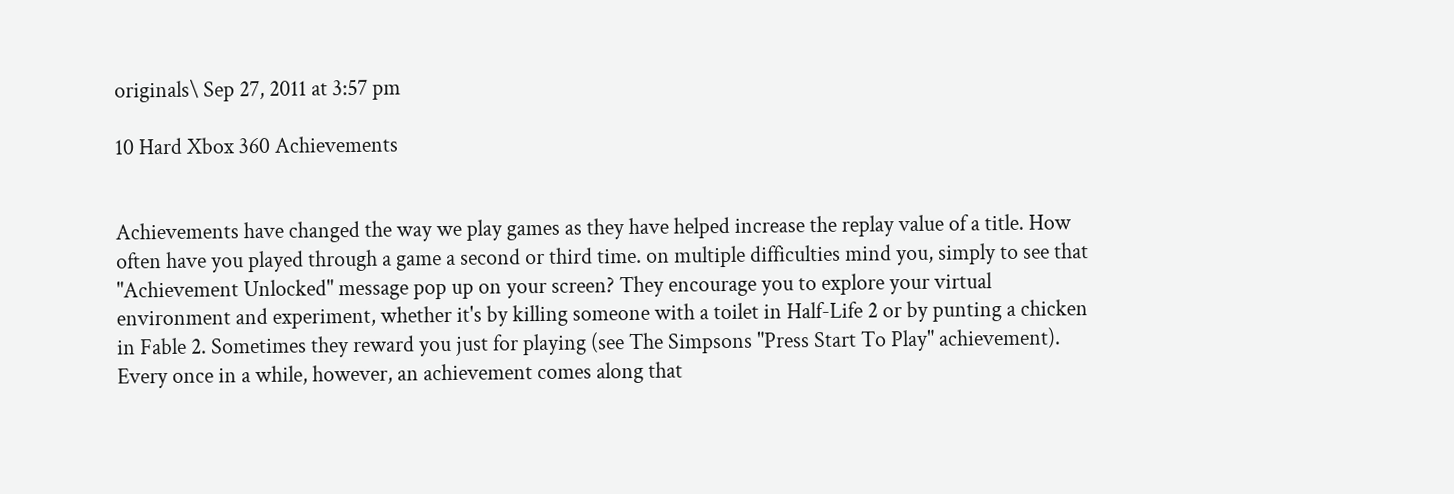originals\ Sep 27, 2011 at 3:57 pm

10 Hard Xbox 360 Achievements


Achievements have changed the way we play games as they have helped increase the replay value of a title. How often have you played through a game a second or third time. on multiple difficulties mind you, simply to see that "Achievement Unlocked" message pop up on your screen? They encourage you to explore your virtual environment and experiment, whether it's by killing someone with a toilet in Half-Life 2 or by punting a chicken in Fable 2. Sometimes they reward you just for playing (see The Simpsons "Press Start To Play" achievement). Every once in a while, however, an achievement comes along that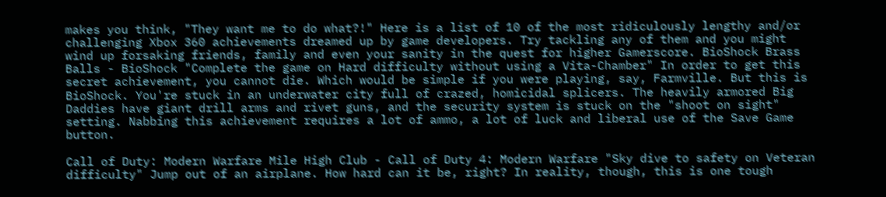makes you think, "They want me to do what?!" Here is a list of 10 of the most ridiculously lengthy and/or challenging Xbox 360 achievements dreamed up by game developers. Try tackling any of them and you might wind up forsaking friends, family and even your sanity in the quest for higher Gamerscore. BioShock Brass Balls - BioShock "Complete the game on Hard difficulty without using a Vita-Chamber" In order to get this secret achievement, you cannot die. Which would be simple if you were playing, say, Farmville. But this is BioShock. You're stuck in an underwater city full of crazed, homicidal splicers. The heavily armored Big Daddies have giant drill arms and rivet guns, and the security system is stuck on the "shoot on sight" setting. Nabbing this achievement requires a lot of ammo, a lot of luck and liberal use of the Save Game button.

Call of Duty: Modern Warfare Mile High Club - Call of Duty 4: Modern Warfare "Sky dive to safety on Veteran difficulty" Jump out of an airplane. How hard can it be, right? In reality, though, this is one tough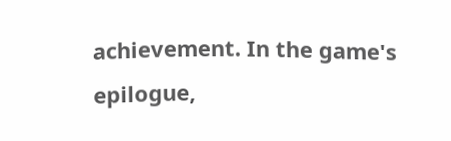achievement. In the game's epilogue,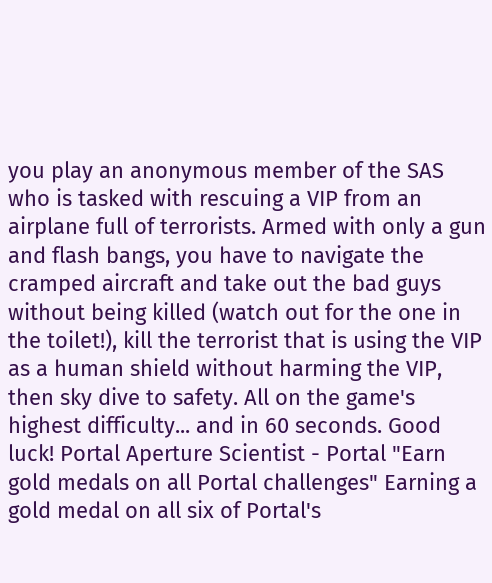you play an anonymous member of the SAS who is tasked with rescuing a VIP from an airplane full of terrorists. Armed with only a gun and flash bangs, you have to navigate the cramped aircraft and take out the bad guys without being killed (watch out for the one in the toilet!), kill the terrorist that is using the VIP as a human shield without harming the VIP, then sky dive to safety. All on the game's highest difficulty... and in 60 seconds. Good luck! Portal Aperture Scientist - Portal "Earn gold medals on all Portal challenges" Earning a gold medal on all six of Portal's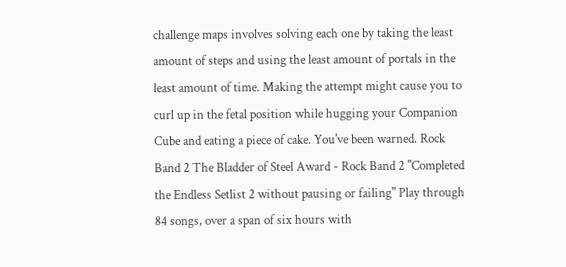challenge maps involves solving each one by taking the least amount of steps and using the least amount of portals in the least amount of time. Making the attempt might cause you to curl up in the fetal position while hugging your Companion Cube and eating a piece of cake. You've been warned. Rock Band 2 The Bladder of Steel Award - Rock Band 2 "Completed the Endless Setlist 2 without pausing or failing" Play through 84 songs, over a span of six hours with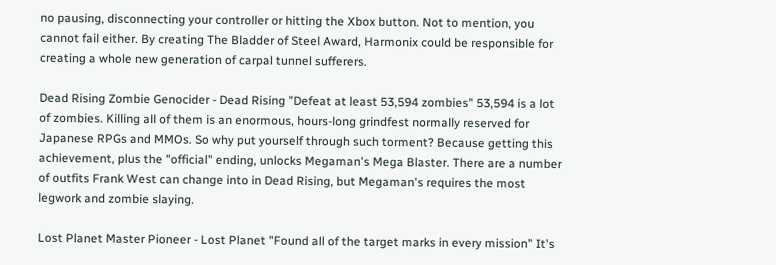no pausing, disconnecting your controller or hitting the Xbox button. Not to mention, you cannot fail either. By creating The Bladder of Steel Award, Harmonix could be responsible for creating a whole new generation of carpal tunnel sufferers.

Dead Rising Zombie Genocider - Dead Rising "Defeat at least 53,594 zombies" 53,594 is a lot of zombies. Killing all of them is an enormous, hours-long grindfest normally reserved for Japanese RPGs and MMOs. So why put yourself through such torment? Because getting this achievement, plus the "official" ending, unlocks Megaman's Mega Blaster. There are a number of outfits Frank West can change into in Dead Rising, but Megaman's requires the most legwork and zombie slaying.

Lost Planet Master Pioneer - Lost Planet "Found all of the target marks in every mission" It's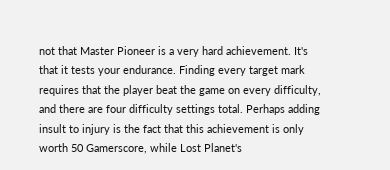not that Master Pioneer is a very hard achievement. It's that it tests your endurance. Finding every target mark requires that the player beat the game on every difficulty, and there are four difficulty settings total. Perhaps adding insult to injury is the fact that this achievement is only worth 50 Gamerscore, while Lost Planet's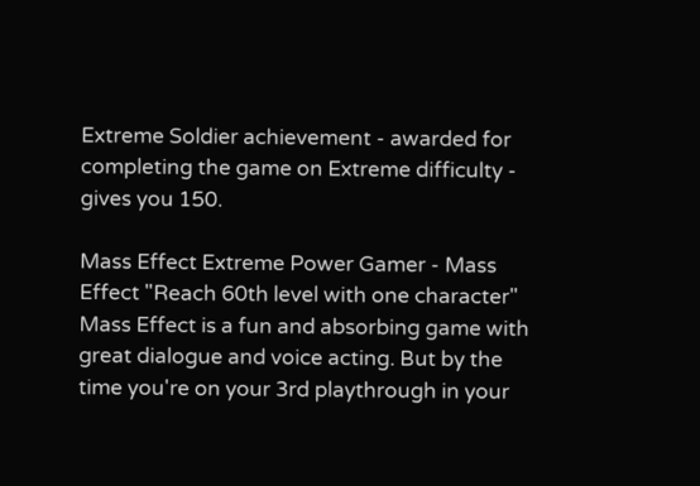Extreme Soldier achievement - awarded for completing the game on Extreme difficulty - gives you 150.

Mass Effect Extreme Power Gamer - Mass Effect "Reach 60th level with one character" Mass Effect is a fun and absorbing game with great dialogue and voice acting. But by the time you're on your 3rd playthrough in your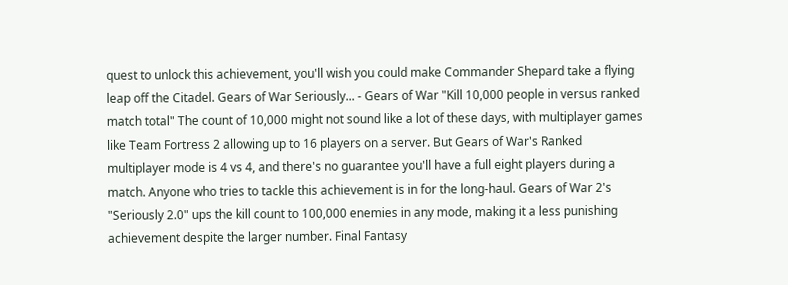quest to unlock this achievement, you'll wish you could make Commander Shepard take a flying leap off the Citadel. Gears of War Seriously... - Gears of War "Kill 10,000 people in versus ranked match total" The count of 10,000 might not sound like a lot of these days, with multiplayer games like Team Fortress 2 allowing up to 16 players on a server. But Gears of War's Ranked multiplayer mode is 4 vs 4, and there's no guarantee you'll have a full eight players during a match. Anyone who tries to tackle this achievement is in for the long-haul. Gears of War 2's "Seriously 2.0" ups the kill count to 100,000 enemies in any mode, making it a less punishing achievement despite the larger number. Final Fantasy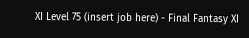XI Level 75 (insert job here) - Final Fantasy XI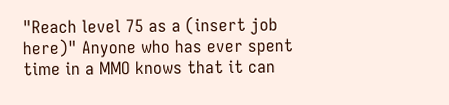"Reach level 75 as a (insert job here)" Anyone who has ever spent time in a MMO knows that it can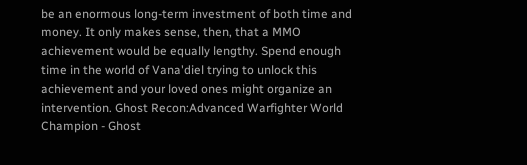be an enormous long-term investment of both time and money. It only makes sense, then, that a MMO achievement would be equally lengthy. Spend enough time in the world of Vana'diel trying to unlock this achievement and your loved ones might organize an intervention. Ghost Recon:Advanced Warfighter World Champion - Ghost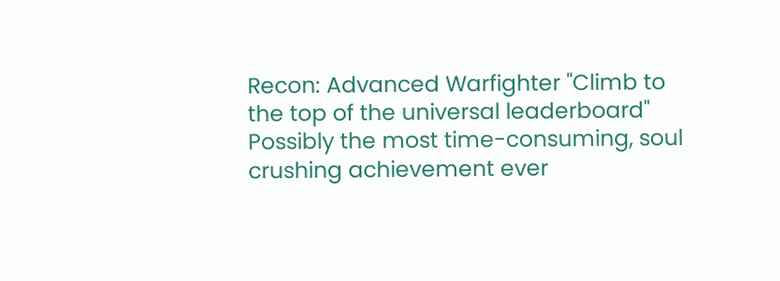Recon: Advanced Warfighter "Climb to the top of the universal leaderboard" Possibly the most time-consuming, soul crushing achievement ever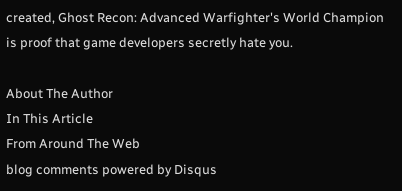created, Ghost Recon: Advanced Warfighter's World Champion is proof that game developers secretly hate you.

About The Author
In This Article
From Around The Web
blog comments powered by Disqus